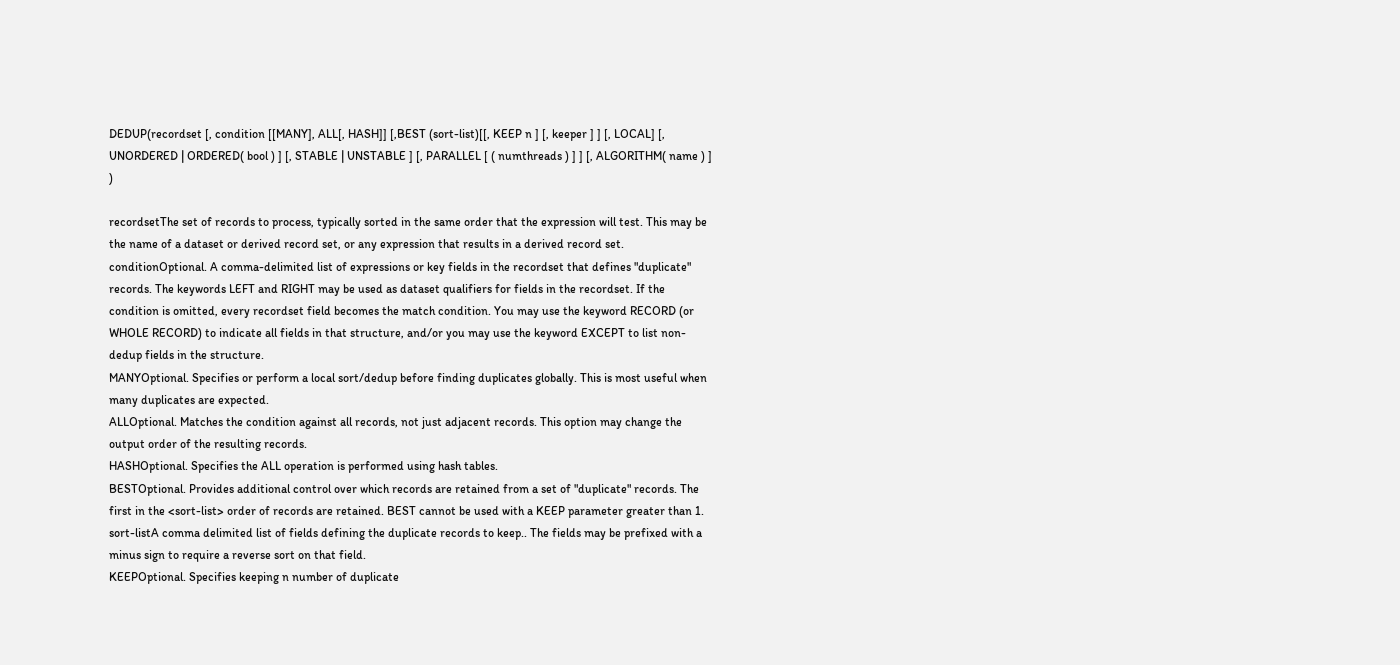DEDUP(recordset [, condition [[MANY], ALL[, HASH]] [,BEST (sort-list)[[, KEEP n ] [, keeper ] ] [, LOCAL] [, UNORDERED | ORDERED( bool ) ] [, STABLE | UNSTABLE ] [, PARALLEL [ ( numthreads ) ] ] [, ALGORITHM( name ) ] )

recordsetThe set of records to process, typically sorted in the same order that the expression will test. This may be the name of a dataset or derived record set, or any expression that results in a derived record set.
conditionOptional. A comma-delimited list of expressions or key fields in the recordset that defines "duplicate" records. The keywords LEFT and RIGHT may be used as dataset qualifiers for fields in the recordset. If the condition is omitted, every recordset field becomes the match condition. You may use the keyword RECORD (or WHOLE RECORD) to indicate all fields in that structure, and/or you may use the keyword EXCEPT to list non-dedup fields in the structure.
MANYOptional. Specifies or perform a local sort/dedup before finding duplicates globally. This is most useful when many duplicates are expected.
ALLOptional. Matches the condition against all records, not just adjacent records. This option may change the output order of the resulting records.
HASHOptional. Specifies the ALL operation is performed using hash tables.
BESTOptional. Provides additional control over which records are retained from a set of "duplicate" records. The first in the <sort-list> order of records are retained. BEST cannot be used with a KEEP parameter greater than 1.
sort-listA comma delimited list of fields defining the duplicate records to keep.. The fields may be prefixed with a minus sign to require a reverse sort on that field.
KEEPOptional. Specifies keeping n number of duplicate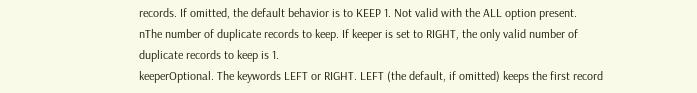records. If omitted, the default behavior is to KEEP 1. Not valid with the ALL option present.
nThe number of duplicate records to keep. If keeper is set to RIGHT, the only valid number of duplicate records to keep is 1.
keeperOptional. The keywords LEFT or RIGHT. LEFT (the default, if omitted) keeps the first record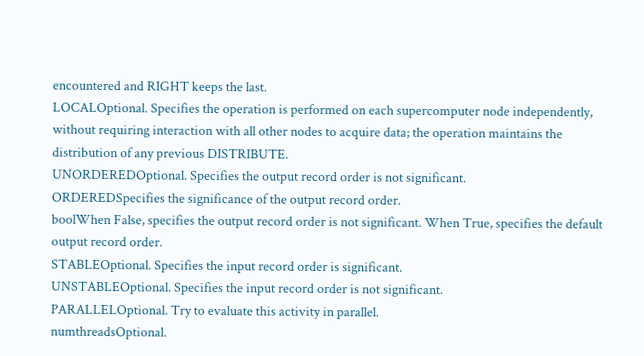encountered and RIGHT keeps the last.
LOCALOptional. Specifies the operation is performed on each supercomputer node independently, without requiring interaction with all other nodes to acquire data; the operation maintains the distribution of any previous DISTRIBUTE.
UNORDEREDOptional. Specifies the output record order is not significant.
ORDEREDSpecifies the significance of the output record order.
boolWhen False, specifies the output record order is not significant. When True, specifies the default output record order.
STABLEOptional. Specifies the input record order is significant.
UNSTABLEOptional. Specifies the input record order is not significant.
PARALLELOptional. Try to evaluate this activity in parallel.
numthreadsOptional.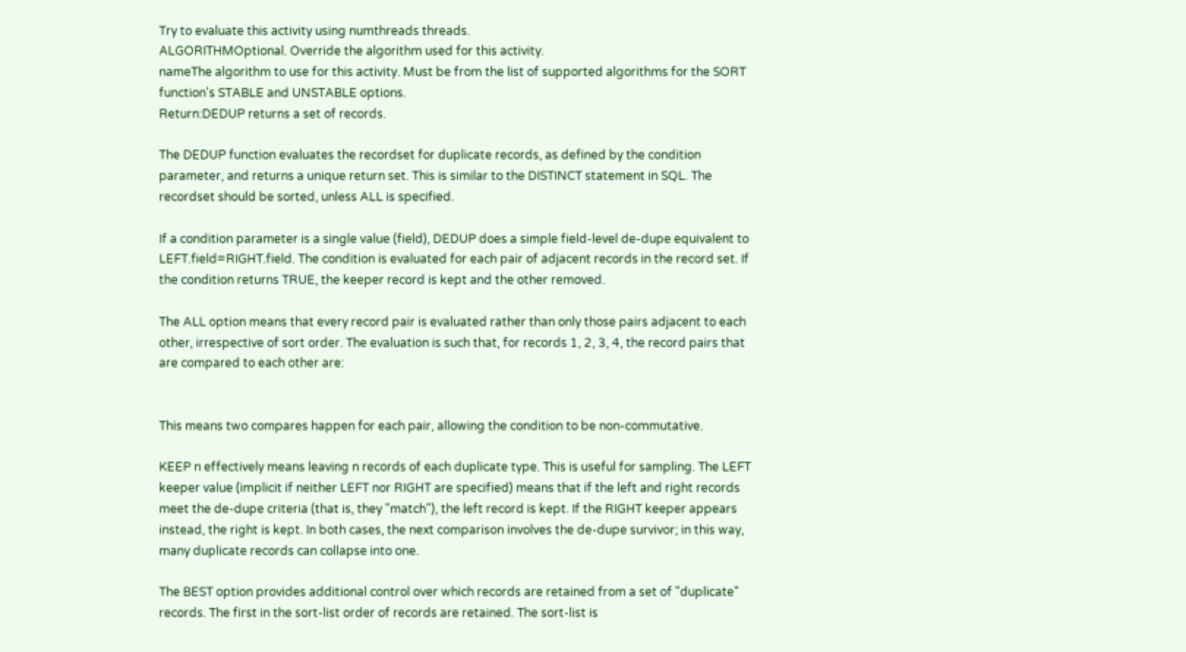Try to evaluate this activity using numthreads threads.
ALGORITHMOptional. Override the algorithm used for this activity.
nameThe algorithm to use for this activity. Must be from the list of supported algorithms for the SORT function's STABLE and UNSTABLE options.
Return:DEDUP returns a set of records.

The DEDUP function evaluates the recordset for duplicate records, as defined by the condition parameter, and returns a unique return set. This is similar to the DISTINCT statement in SQL. The recordset should be sorted, unless ALL is specified.

If a condition parameter is a single value (field), DEDUP does a simple field-level de-dupe equivalent to LEFT.field=RIGHT.field. The condition is evaluated for each pair of adjacent records in the record set. If the condition returns TRUE, the keeper record is kept and the other removed.

The ALL option means that every record pair is evaluated rather than only those pairs adjacent to each other, irrespective of sort order. The evaluation is such that, for records 1, 2, 3, 4, the record pairs that are compared to each other are:


This means two compares happen for each pair, allowing the condition to be non-commutative.

KEEP n effectively means leaving n records of each duplicate type. This is useful for sampling. The LEFT keeper value (implicit if neither LEFT nor RIGHT are specified) means that if the left and right records meet the de-dupe criteria (that is, they "match"), the left record is kept. If the RIGHT keeper appears instead, the right is kept. In both cases, the next comparison involves the de-dupe survivor; in this way, many duplicate records can collapse into one.

The BEST option provides additional control over which records are retained from a set of "duplicate" records. The first in the sort-list order of records are retained. The sort-list is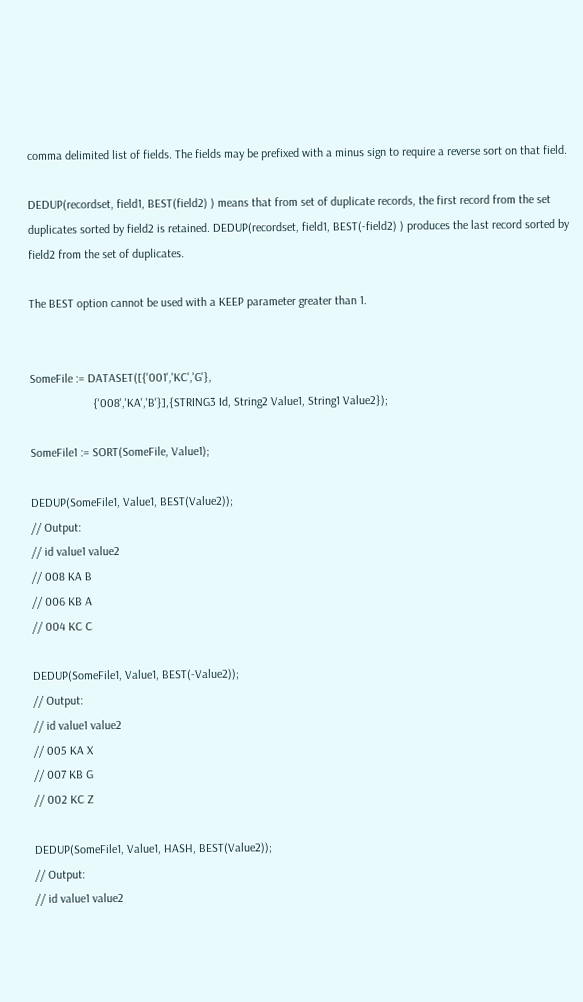comma delimited list of fields. The fields may be prefixed with a minus sign to require a reverse sort on that field.

DEDUP(recordset, field1, BEST(field2) ) means that from set of duplicate records, the first record from the set duplicates sorted by field2 is retained. DEDUP(recordset, field1, BEST(-field2) ) produces the last record sorted by field2 from the set of duplicates.

The BEST option cannot be used with a KEEP parameter greater than 1.


SomeFile := DATASET([{'001','KC','G'},
                     {'008','KA','B'}],{STRING3 Id, String2 Value1, String1 Value2});

SomeFile1 := SORT(SomeFile, Value1);

DEDUP(SomeFile1, Value1, BEST(Value2));
// Output:
// id value1 value2
// 008 KA B
// 006 KB A
// 004 KC C

DEDUP(SomeFile1, Value1, BEST(-Value2));
// Output:
// id value1 value2
// 005 KA X
// 007 KB G
// 002 KC Z

DEDUP(SomeFile1, Value1, HASH, BEST(Value2));
// Output:
// id value1 value2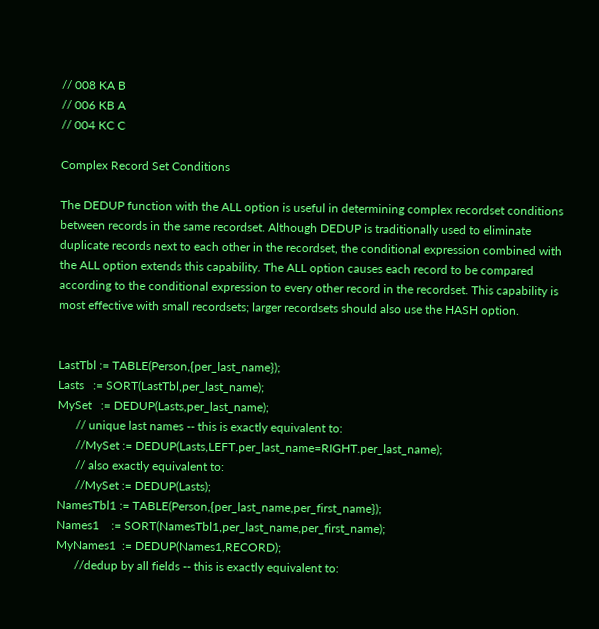// 008 KA B
// 006 KB A
// 004 KC C

Complex Record Set Conditions

The DEDUP function with the ALL option is useful in determining complex recordset conditions between records in the same recordset. Although DEDUP is traditionally used to eliminate duplicate records next to each other in the recordset, the conditional expression combined with the ALL option extends this capability. The ALL option causes each record to be compared according to the conditional expression to every other record in the recordset. This capability is most effective with small recordsets; larger recordsets should also use the HASH option.


LastTbl := TABLE(Person,{per_last_name});
Lasts   := SORT(LastTbl,per_last_name);
MySet   := DEDUP(Lasts,per_last_name);
      // unique last names -- this is exactly equivalent to:
      //MySet := DEDUP(Lasts,LEFT.per_last_name=RIGHT.per_last_name);
      // also exactly equivalent to:
      //MySet := DEDUP(Lasts);
NamesTbl1 := TABLE(Person,{per_last_name,per_first_name});
Names1    := SORT(NamesTbl1,per_last_name,per_first_name);
MyNames1  := DEDUP(Names1,RECORD);
      //dedup by all fields -- this is exactly equivalent to: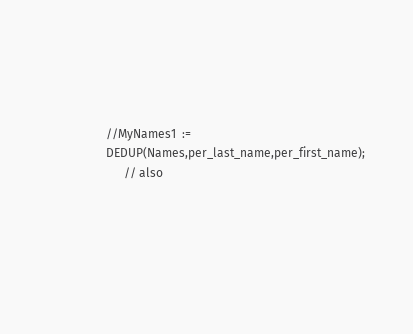//MyNames1  := DEDUP(Names,per_last_name,per_first_name);
      // also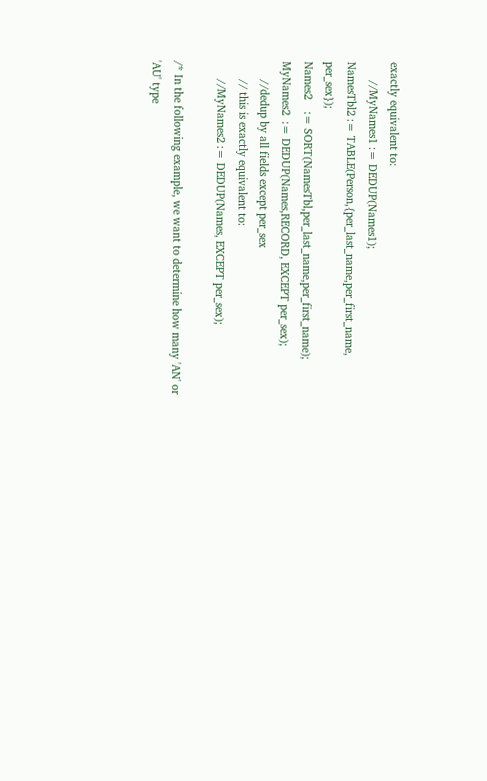exactly equivalent to:
      //MyNames1 := DEDUP(Names1);
NamesTbl2 := TABLE(Person,{per_last_name,per_first_name, per_sex});
Names2    := SORT(NamesTbl,per_last_name,per_first_name);
MyNames2  := DEDUP(Names,RECORD, EXCEPT per_sex);
      //dedup by all fields except per_sex
      // this is exactly equivalent to:
      //MyNames2 := DEDUP(Names, EXCEPT per_sex);

/* In the following example, we want to determine how many 'AN' or 'AU' type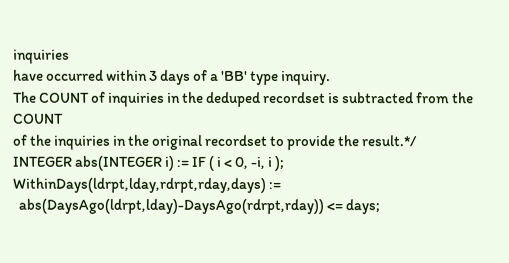inquiries
have occurred within 3 days of a 'BB' type inquiry.
The COUNT of inquiries in the deduped recordset is subtracted from the COUNT
of the inquiries in the original recordset to provide the result.*/
INTEGER abs(INTEGER i) := IF ( i < 0, -i, i );
WithinDays(ldrpt,lday,rdrpt,rday,days) :=
  abs(DaysAgo(ldrpt,lday)-DaysAgo(rdrpt,rday)) <= days;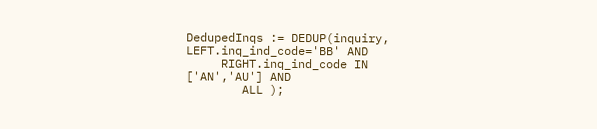DedupedInqs := DEDUP(inquiry, LEFT.inq_ind_code='BB' AND
     RIGHT.inq_ind_code IN ['AN','AU'] AND
        ALL );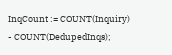InqCount := COUNT(Inquiry) - COUNT(DedupedInqs);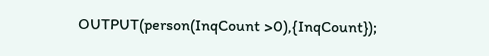OUTPUT(person(InqCount >0),{InqCount});